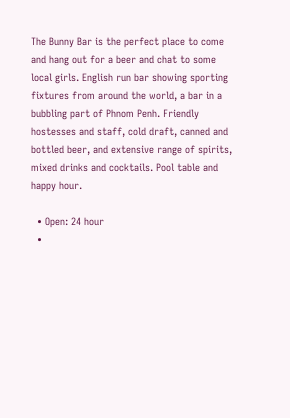The Bunny Bar is the perfect place to come and hang out for a beer and chat to some local girls. English run bar showing sporting fixtures from around the world, a bar in a bubbling part of Phnom Penh. Friendly hostesses and staff, cold draft, canned and bottled beer, and extensive range of spirits, mixed drinks and cocktails. Pool table and happy hour.

  • Open: 24 hour
  •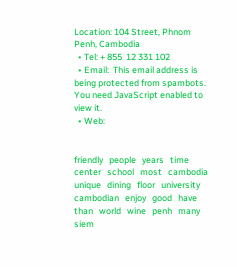Location: 104 Street, Phnom Penh, Cambodia
  • Tel: + 855  12 331 102
  • Email:  This email address is being protected from spambots. You need JavaScript enabled to view it.
  • Web:


friendly   people   years   time   center   school   most   cambodia   unique   dining   floor   university   cambodian   enjoy   good   have   than   world   wine   penh   many   siem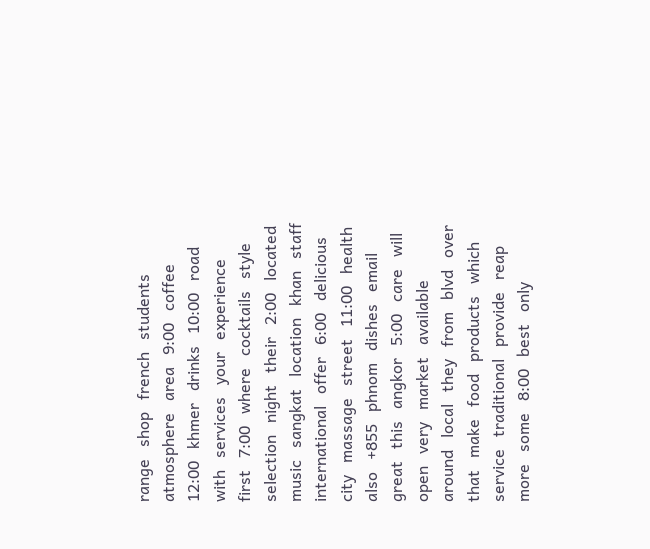range   shop   french   students   atmosphere   area   9:00   coffee   12:00   khmer   drinks   10:00   road   with   services   your   experience   first   7:00   where   cocktails   style   selection   night   their   2:00   located   music   sangkat   location   khan   staff   international   offer   6:00   delicious   city   massage   street   11:00   health   also   +855   phnom   dishes   email   great   this   angkor   5:00   care   will   open   very   market   available   around   local   they   from   blvd   over   that   make   food   products   which   service   traditional   provide   reap   more   some   8:00   best   only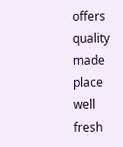offers   quality   made   place   well   fresh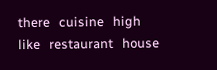there   cuisine   high   like   restaurant   house